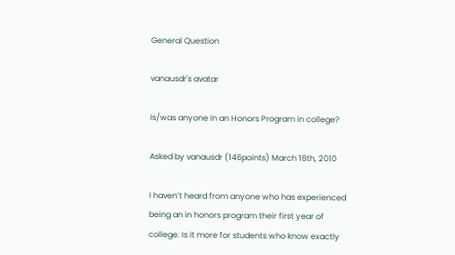General Question

vanausdr's avatar

Is/was anyone in an Honors Program in college?

Asked by vanausdr (146points) March 18th, 2010

I haven’t heard from anyone who has experienced being an in honors program their first year of college. Is it more for students who know exactly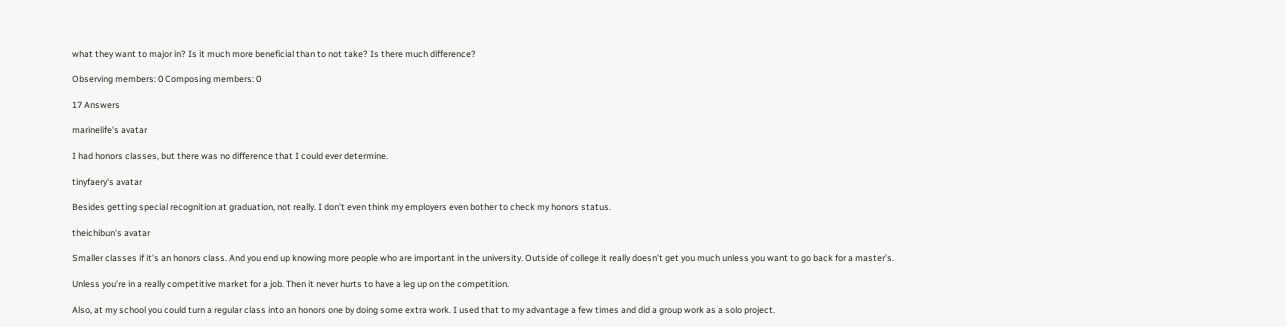what they want to major in? Is it much more beneficial than to not take? Is there much difference?

Observing members: 0 Composing members: 0

17 Answers

marinelife's avatar

I had honors classes, but there was no difference that I could ever determine.

tinyfaery's avatar

Besides getting special recognition at graduation, not really. I don’t even think my employers even bother to check my honors status.

theichibun's avatar

Smaller classes if it’s an honors class. And you end up knowing more people who are important in the university. Outside of college it really doesn’t get you much unless you want to go back for a master’s.

Unless you’re in a really competitive market for a job. Then it never hurts to have a leg up on the competition.

Also, at my school you could turn a regular class into an honors one by doing some extra work. I used that to my advantage a few times and did a group work as a solo project.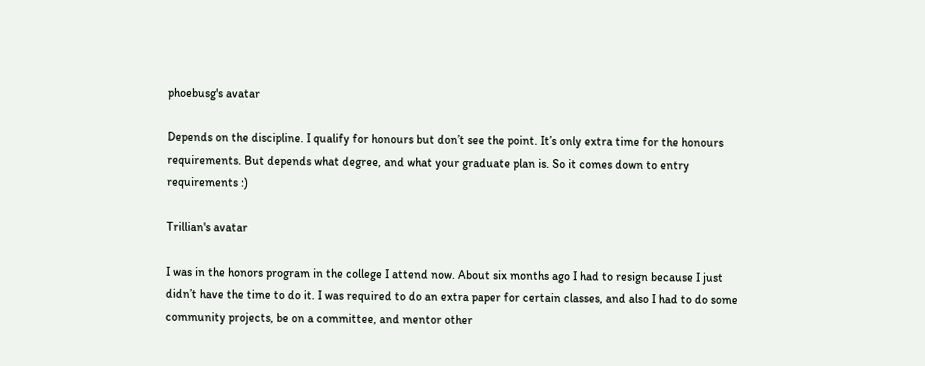phoebusg's avatar

Depends on the discipline. I qualify for honours but don’t see the point. It’s only extra time for the honours requirements. But depends what degree, and what your graduate plan is. So it comes down to entry requirements :)

Trillian's avatar

I was in the honors program in the college I attend now. About six months ago I had to resign because I just didn’t have the time to do it. I was required to do an extra paper for certain classes, and also I had to do some community projects, be on a committee, and mentor other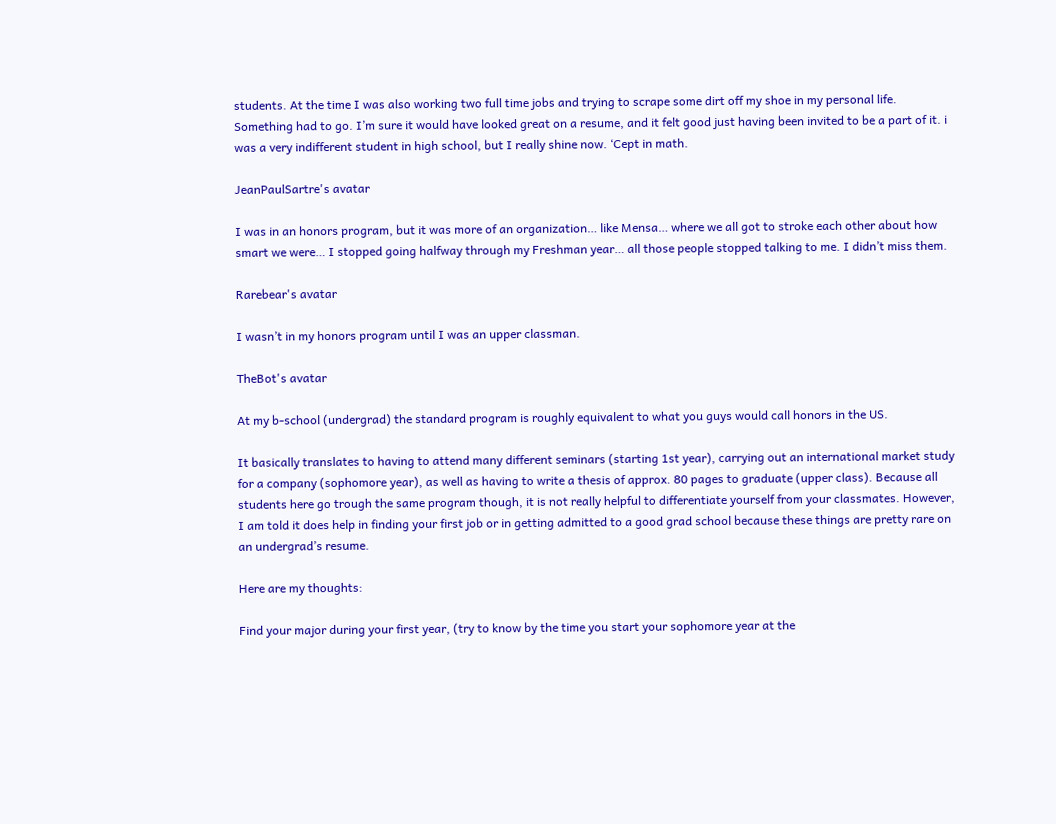students. At the time I was also working two full time jobs and trying to scrape some dirt off my shoe in my personal life. Something had to go. I’m sure it would have looked great on a resume, and it felt good just having been invited to be a part of it. i was a very indifferent student in high school, but I really shine now. ‘Cept in math.

JeanPaulSartre's avatar

I was in an honors program, but it was more of an organization… like Mensa… where we all got to stroke each other about how smart we were… I stopped going halfway through my Freshman year… all those people stopped talking to me. I didn’t miss them.

Rarebear's avatar

I wasn’t in my honors program until I was an upper classman.

TheBot's avatar

At my b-school (undergrad) the standard program is roughly equivalent to what you guys would call honors in the US.

It basically translates to having to attend many different seminars (starting 1st year), carrying out an international market study for a company (sophomore year), as well as having to write a thesis of approx. 80 pages to graduate (upper class). Because all students here go trough the same program though, it is not really helpful to differentiate yourself from your classmates. However, I am told it does help in finding your first job or in getting admitted to a good grad school because these things are pretty rare on an undergrad’s resume.

Here are my thoughts:

Find your major during your first year, (try to know by the time you start your sophomore year at the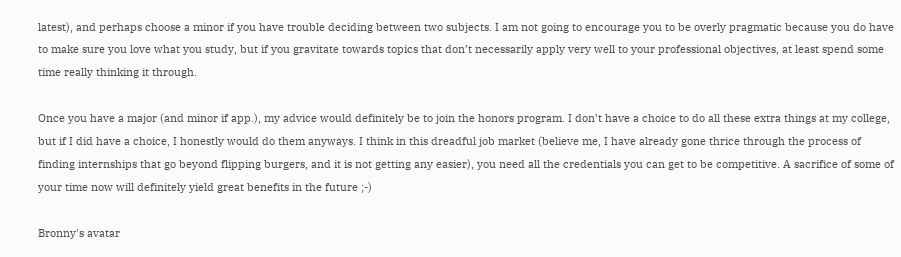latest), and perhaps choose a minor if you have trouble deciding between two subjects. I am not going to encourage you to be overly pragmatic because you do have to make sure you love what you study, but if you gravitate towards topics that don’t necessarily apply very well to your professional objectives, at least spend some time really thinking it through.

Once you have a major (and minor if app.), my advice would definitely be to join the honors program. I don’t have a choice to do all these extra things at my college, but if I did have a choice, I honestly would do them anyways. I think in this dreadful job market (believe me, I have already gone thrice through the process of finding internships that go beyond flipping burgers, and it is not getting any easier), you need all the credentials you can get to be competitive. A sacrifice of some of your time now will definitely yield great benefits in the future ;-)

Bronny's avatar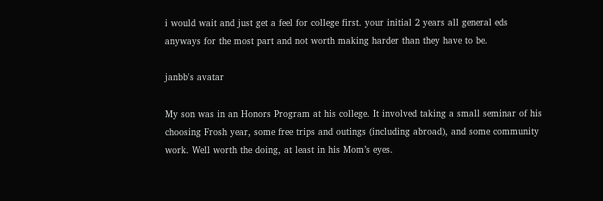i would wait and just get a feel for college first. your initial 2 years all general eds anyways for the most part and not worth making harder than they have to be.

janbb's avatar

My son was in an Honors Program at his college. It involved taking a small seminar of his choosing Frosh year, some free trips and outings (including abroad), and some community work. Well worth the doing, at least in his Mom’s eyes.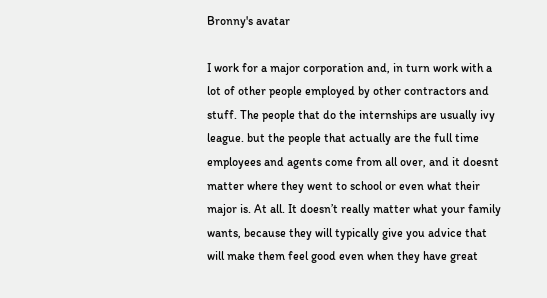Bronny's avatar

I work for a major corporation and, in turn work with a lot of other people employed by other contractors and stuff. The people that do the internships are usually ivy league. but the people that actually are the full time employees and agents come from all over, and it doesnt matter where they went to school or even what their major is. At all. It doesn’t really matter what your family wants, because they will typically give you advice that will make them feel good even when they have great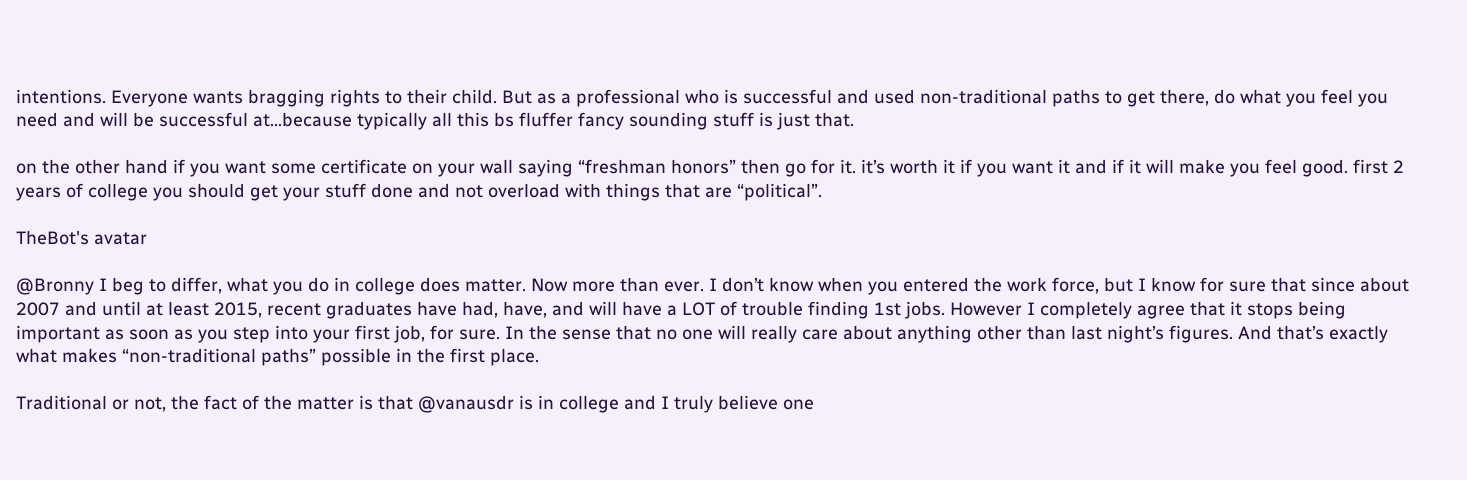intentions. Everyone wants bragging rights to their child. But as a professional who is successful and used non-traditional paths to get there, do what you feel you need and will be successful at…because typically all this bs fluffer fancy sounding stuff is just that.

on the other hand if you want some certificate on your wall saying “freshman honors” then go for it. it’s worth it if you want it and if it will make you feel good. first 2 years of college you should get your stuff done and not overload with things that are “political”.

TheBot's avatar

@Bronny I beg to differ, what you do in college does matter. Now more than ever. I don’t know when you entered the work force, but I know for sure that since about 2007 and until at least 2015, recent graduates have had, have, and will have a LOT of trouble finding 1st jobs. However I completely agree that it stops being important as soon as you step into your first job, for sure. In the sense that no one will really care about anything other than last night’s figures. And that’s exactly what makes “non-traditional paths” possible in the first place.

Traditional or not, the fact of the matter is that @vanausdr is in college and I truly believe one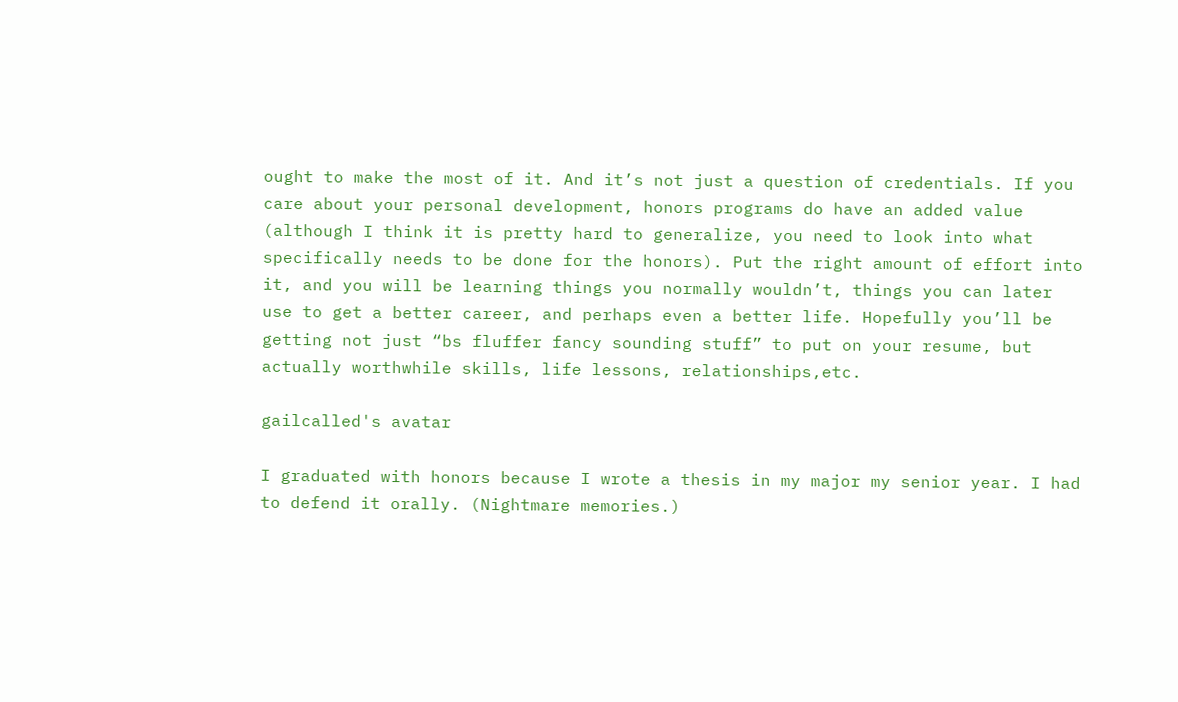ought to make the most of it. And it’s not just a question of credentials. If you care about your personal development, honors programs do have an added value (although I think it is pretty hard to generalize, you need to look into what specifically needs to be done for the honors). Put the right amount of effort into it, and you will be learning things you normally wouldn’t, things you can later use to get a better career, and perhaps even a better life. Hopefully you’ll be getting not just “bs fluffer fancy sounding stuff” to put on your resume, but actually worthwhile skills, life lessons, relationships,etc.

gailcalled's avatar

I graduated with honors because I wrote a thesis in my major my senior year. I had to defend it orally. (Nightmare memories.)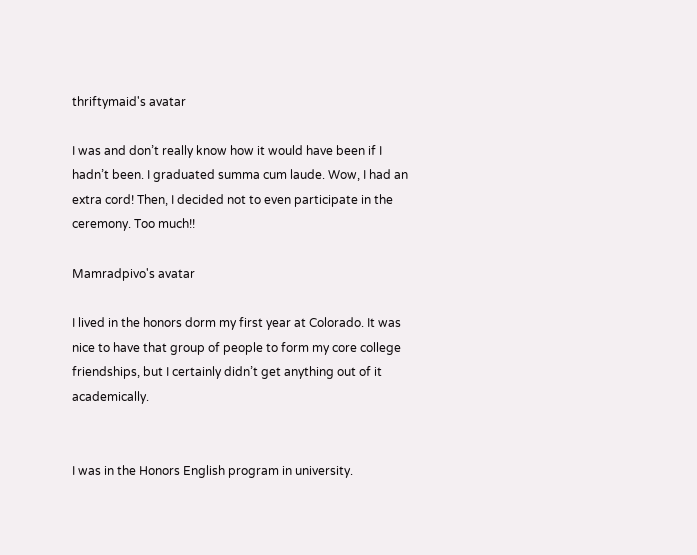thriftymaid's avatar

I was and don’t really know how it would have been if I hadn’t been. I graduated summa cum laude. Wow, I had an extra cord! Then, I decided not to even participate in the ceremony. Too much!!

Mamradpivo's avatar

I lived in the honors dorm my first year at Colorado. It was nice to have that group of people to form my core college friendships, but I certainly didn’t get anything out of it academically.


I was in the Honors English program in university.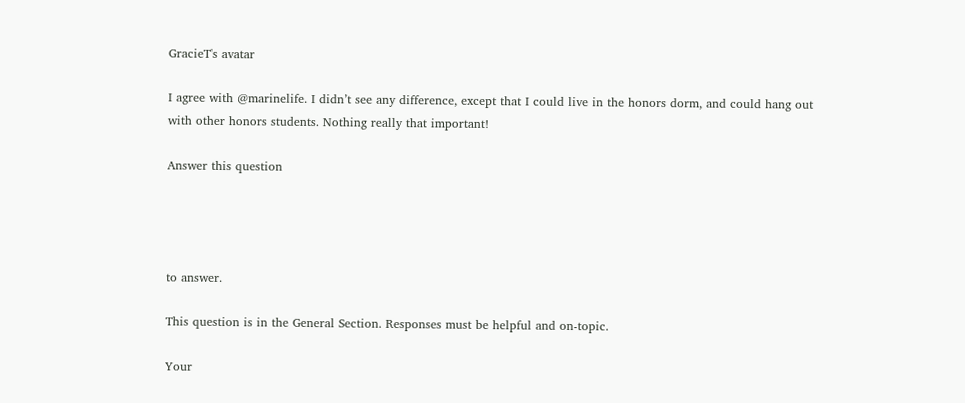GracieT's avatar

I agree with @marinelife. I didn’t see any difference, except that I could live in the honors dorm, and could hang out with other honors students. Nothing really that important!

Answer this question




to answer.

This question is in the General Section. Responses must be helpful and on-topic.

Your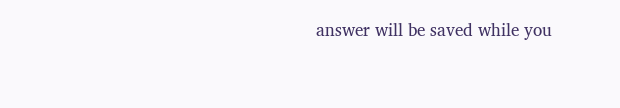answer will be saved while you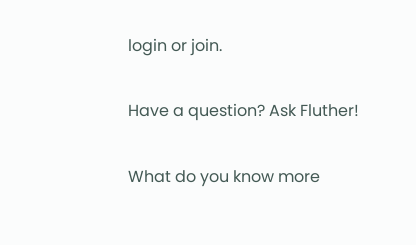login or join.

Have a question? Ask Fluther!

What do you know more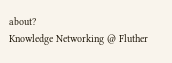about?
Knowledge Networking @ Fluther